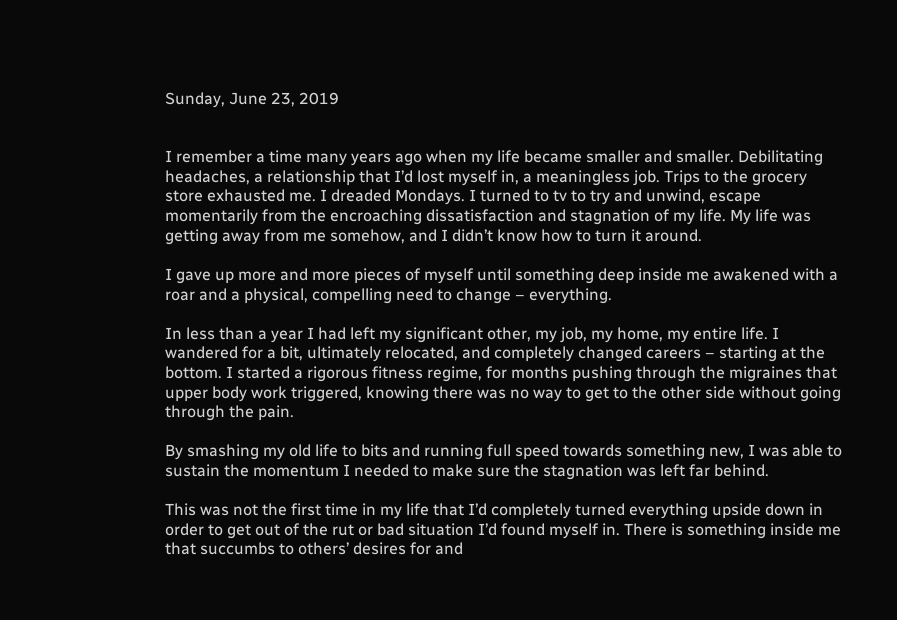Sunday, June 23, 2019


I remember a time many years ago when my life became smaller and smaller. Debilitating headaches, a relationship that I’d lost myself in, a meaningless job. Trips to the grocery store exhausted me. I dreaded Mondays. I turned to tv to try and unwind, escape momentarily from the encroaching dissatisfaction and stagnation of my life. My life was getting away from me somehow, and I didn’t know how to turn it around.

I gave up more and more pieces of myself until something deep inside me awakened with a roar and a physical, compelling need to change – everything.

In less than a year I had left my significant other, my job, my home, my entire life. I wandered for a bit, ultimately relocated, and completely changed careers – starting at the bottom. I started a rigorous fitness regime, for months pushing through the migraines that upper body work triggered, knowing there was no way to get to the other side without going through the pain.

By smashing my old life to bits and running full speed towards something new, I was able to sustain the momentum I needed to make sure the stagnation was left far behind.

This was not the first time in my life that I’d completely turned everything upside down in order to get out of the rut or bad situation I’d found myself in. There is something inside me that succumbs to others’ desires for and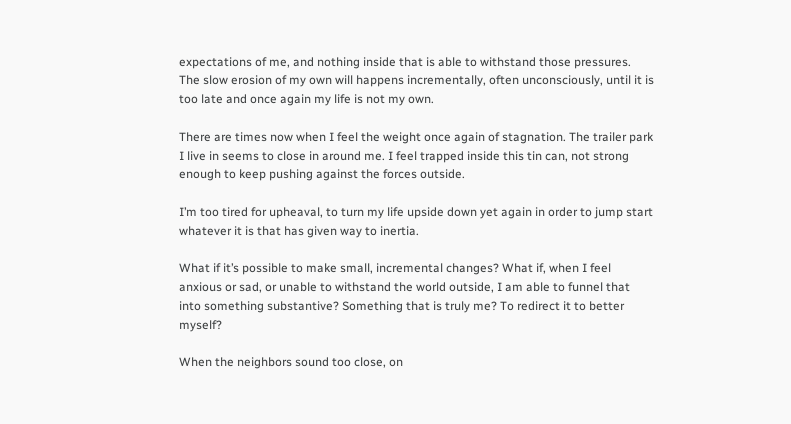expectations of me, and nothing inside that is able to withstand those pressures. The slow erosion of my own will happens incrementally, often unconsciously, until it is too late and once again my life is not my own.

There are times now when I feel the weight once again of stagnation. The trailer park I live in seems to close in around me. I feel trapped inside this tin can, not strong enough to keep pushing against the forces outside.

I’m too tired for upheaval, to turn my life upside down yet again in order to jump start whatever it is that has given way to inertia.

What if it’s possible to make small, incremental changes? What if, when I feel anxious or sad, or unable to withstand the world outside, I am able to funnel that into something substantive? Something that is truly me? To redirect it to better myself?

When the neighbors sound too close, on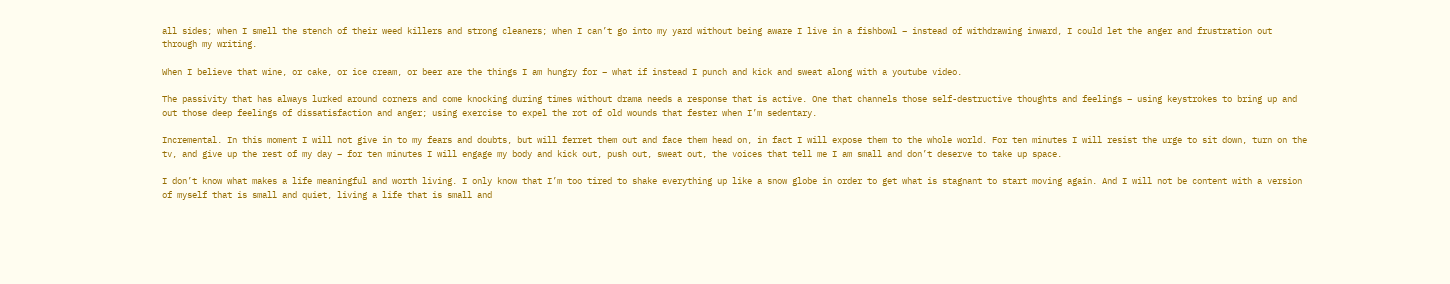all sides; when I smell the stench of their weed killers and strong cleaners; when I can’t go into my yard without being aware I live in a fishbowl – instead of withdrawing inward, I could let the anger and frustration out through my writing.

When I believe that wine, or cake, or ice cream, or beer are the things I am hungry for – what if instead I punch and kick and sweat along with a youtube video.

The passivity that has always lurked around corners and come knocking during times without drama needs a response that is active. One that channels those self-destructive thoughts and feelings – using keystrokes to bring up and out those deep feelings of dissatisfaction and anger; using exercise to expel the rot of old wounds that fester when I’m sedentary.

Incremental. In this moment I will not give in to my fears and doubts, but will ferret them out and face them head on, in fact I will expose them to the whole world. For ten minutes I will resist the urge to sit down, turn on the tv, and give up the rest of my day – for ten minutes I will engage my body and kick out, push out, sweat out, the voices that tell me I am small and don’t deserve to take up space.

I don’t know what makes a life meaningful and worth living. I only know that I’m too tired to shake everything up like a snow globe in order to get what is stagnant to start moving again. And I will not be content with a version of myself that is small and quiet, living a life that is small and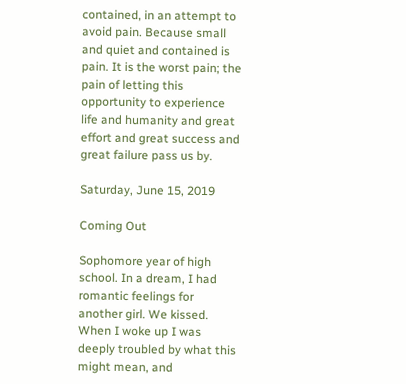contained, in an attempt to avoid pain. Because small and quiet and contained is pain. It is the worst pain; the pain of letting this opportunity to experience life and humanity and great effort and great success and great failure pass us by.

Saturday, June 15, 2019

Coming Out

Sophomore year of high school. In a dream, I had romantic feelings for another girl. We kissed. When I woke up I was deeply troubled by what this might mean, and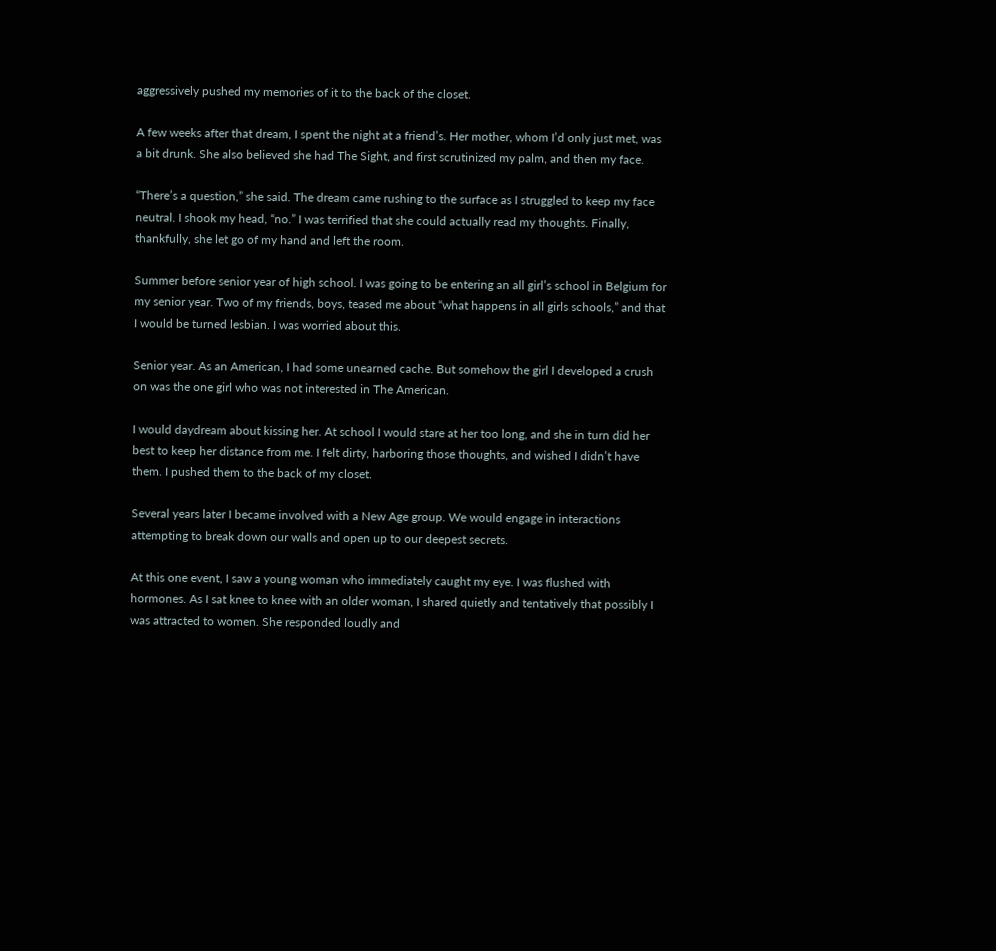aggressively pushed my memories of it to the back of the closet.

A few weeks after that dream, I spent the night at a friend’s. Her mother, whom I’d only just met, was a bit drunk. She also believed she had The Sight, and first scrutinized my palm, and then my face.

“There’s a question,” she said. The dream came rushing to the surface as I struggled to keep my face neutral. I shook my head, “no.” I was terrified that she could actually read my thoughts. Finally, thankfully, she let go of my hand and left the room.

Summer before senior year of high school. I was going to be entering an all girl’s school in Belgium for my senior year. Two of my friends, boys, teased me about “what happens in all girls schools,” and that I would be turned lesbian. I was worried about this.

Senior year. As an American, I had some unearned cache. But somehow the girl I developed a crush on was the one girl who was not interested in The American.

I would daydream about kissing her. At school I would stare at her too long, and she in turn did her best to keep her distance from me. I felt dirty, harboring those thoughts, and wished I didn’t have them. I pushed them to the back of my closet.

Several years later I became involved with a New Age group. We would engage in interactions attempting to break down our walls and open up to our deepest secrets.

At this one event, I saw a young woman who immediately caught my eye. I was flushed with hormones. As I sat knee to knee with an older woman, I shared quietly and tentatively that possibly I was attracted to women. She responded loudly and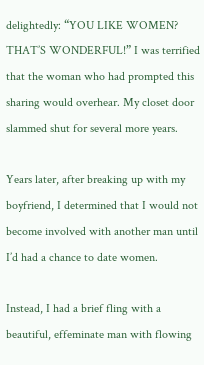delightedly: “YOU LIKE WOMEN? THAT’S WONDERFUL!” I was terrified that the woman who had prompted this sharing would overhear. My closet door slammed shut for several more years.

Years later, after breaking up with my boyfriend, I determined that I would not become involved with another man until I’d had a chance to date women.

Instead, I had a brief fling with a beautiful, effeminate man with flowing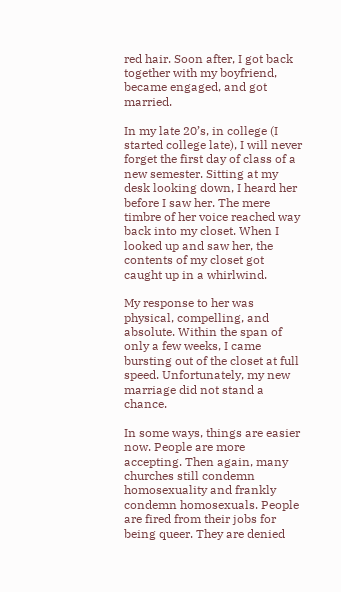red hair. Soon after, I got back together with my boyfriend, became engaged, and got married.

In my late 20’s, in college (I started college late), I will never forget the first day of class of a new semester. Sitting at my desk looking down, I heard her before I saw her. The mere timbre of her voice reached way back into my closet. When I looked up and saw her, the contents of my closet got caught up in a whirlwind.

My response to her was physical, compelling, and absolute. Within the span of only a few weeks, I came bursting out of the closet at full speed. Unfortunately, my new marriage did not stand a chance.

In some ways, things are easier now. People are more accepting. Then again, many churches still condemn homosexuality and frankly condemn homosexuals. People are fired from their jobs for being queer. They are denied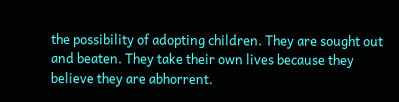the possibility of adopting children. They are sought out and beaten. They take their own lives because they believe they are abhorrent.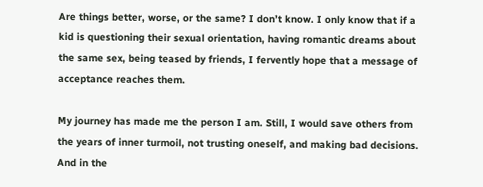Are things better, worse, or the same? I don’t know. I only know that if a kid is questioning their sexual orientation, having romantic dreams about the same sex, being teased by friends, I fervently hope that a message of acceptance reaches them.

My journey has made me the person I am. Still, I would save others from the years of inner turmoil, not trusting oneself, and making bad decisions. And in the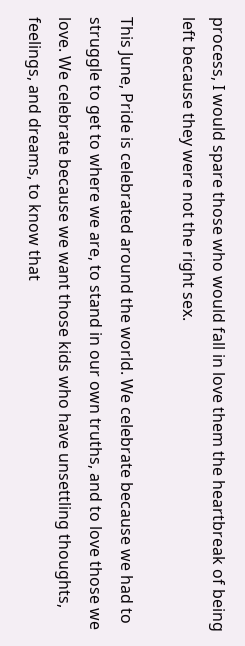process, I would spare those who would fall in love them the heartbreak of being left because they were not the right sex.

This June, Pride is celebrated around the world. We celebrate because we had to struggle to get to where we are, to stand in our own truths, and to love those we love. We celebrate because we want those kids who have unsettling thoughts, feelings, and dreams, to know that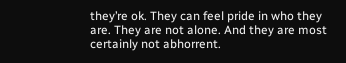they’re ok. They can feel pride in who they are. They are not alone. And they are most certainly not abhorrent.